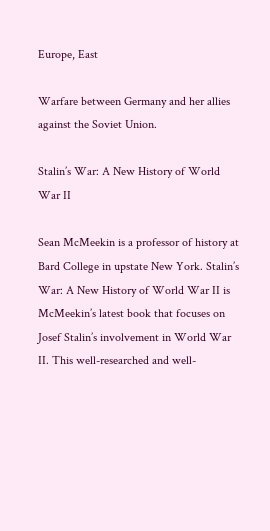Europe, East

Warfare between Germany and her allies against the Soviet Union.

Stalin’s War: A New History of World War II

Sean McMeekin is a professor of history at Bard College in upstate New York. Stalin’s War: A New History of World War II is McMeekin’s latest book that focuses on Josef Stalin’s involvement in World War II. This well-researched and well-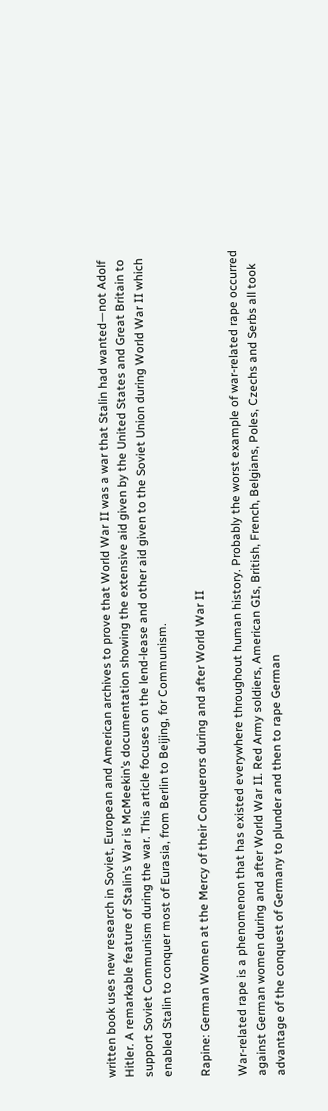written book uses new research in Soviet, European and American archives to prove that World War II was a war that Stalin had wanted—not Adolf Hitler. A remarkable feature of Stalin’s War is McMeekin’s documentation showing the extensive aid given by the United States and Great Britain to support Soviet Communism during the war. This article focuses on the lend-lease and other aid given to the Soviet Union during World War II which enabled Stalin to conquer most of Eurasia, from Berlin to Beijing, for Communism.

Rapine: German Women at the Mercy of their Conquerors during and after World War II

War-related rape is a phenomenon that has existed everywhere throughout human history. Probably the worst example of war-related rape occurred against German women during and after World War II. Red Army soldiers, American GIs, British, French, Belgians, Poles, Czechs and Serbs all took advantage of the conquest of Germany to plunder and then to rape German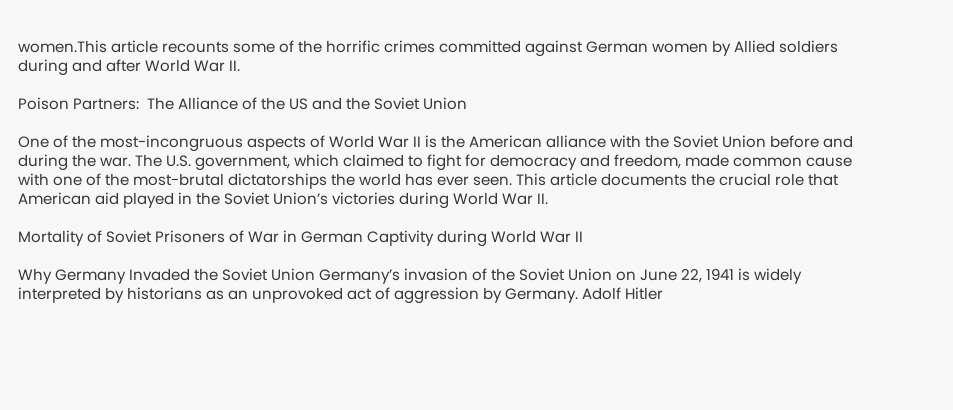women.This article recounts some of the horrific crimes committed against German women by Allied soldiers during and after World War II.

Poison Partners:  The Alliance of the US and the Soviet Union

One of the most-incongruous aspects of World War II is the American alliance with the Soviet Union before and during the war. The U.S. government, which claimed to fight for democracy and freedom, made common cause with one of the most-brutal dictatorships the world has ever seen. This article documents the crucial role that American aid played in the Soviet Union’s victories during World War II.

Mortality of Soviet Prisoners of War in German Captivity during World War II

Why Germany Invaded the Soviet Union Germany’s invasion of the Soviet Union on June 22, 1941 is widely interpreted by historians as an unprovoked act of aggression by Germany. Adolf Hitler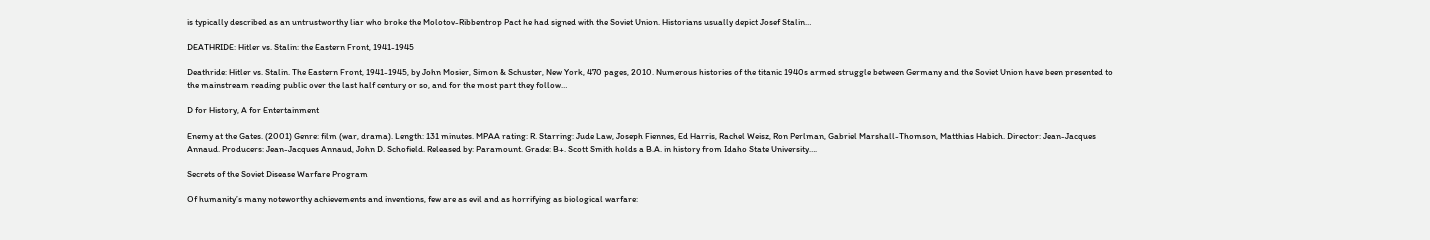is typically described as an untrustworthy liar who broke the Molotov-Ribbentrop Pact he had signed with the Soviet Union. Historians usually depict Josef Stalin…

DEATHRIDE: Hitler vs. Stalin: the Eastern Front, 1941-1945

Deathride: Hitler vs. Stalin. The Eastern Front, 1941-1945, by John Mosier, Simon & Schuster, New York, 470 pages, 2010. Numerous histories of the titanic 1940s armed struggle between Germany and the Soviet Union have been presented to the mainstream reading public over the last half century or so, and for the most part they follow…

D for History, A for Entertainment

Enemy at the Gates. (2001) Genre: film (war, drama). Length: 131 minutes. MPAA rating: R. Starring: Jude Law, Joseph Fiennes, Ed Harris, Rachel Weisz, Ron Perlman, Gabriel Marshall-Thomson, Matthias Habich. Director: Jean-Jacques Annaud. Producers: Jean-Jacques Annaud, John D. Schofield. Released by: Paramount. Grade: B+. Scott Smith holds a B.A. in history from Idaho State University….

Secrets of the Soviet Disease Warfare Program

Of humanity’s many noteworthy achievements and inventions, few are as evil and as horrifying as biological warfare: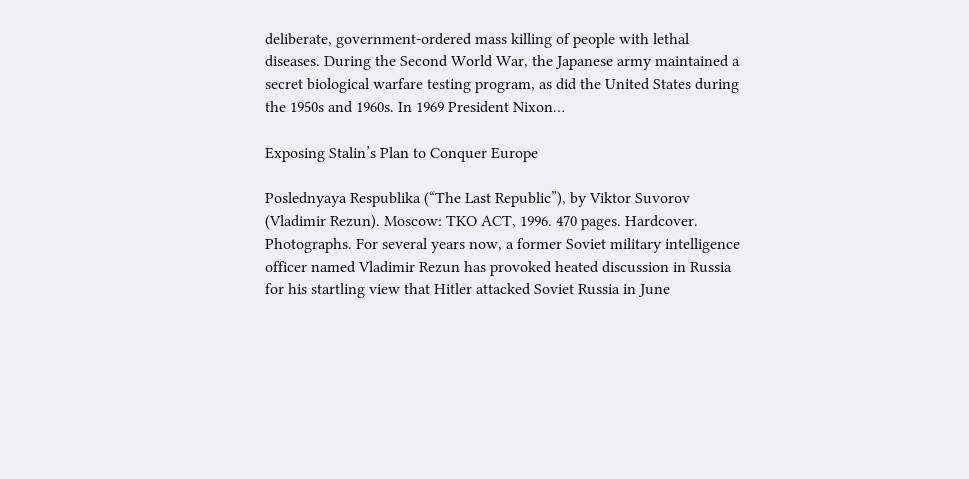deliberate, government-ordered mass killing of people with lethal diseases. During the Second World War, the Japanese army maintained a secret biological warfare testing program, as did the United States during the 1950s and 1960s. In 1969 President Nixon…

Exposing Stalin’s Plan to Conquer Europe

Poslednyaya Respublika (“The Last Republic”), by Viktor Suvorov (Vladimir Rezun). Moscow: TKO ACT, 1996. 470 pages. Hardcover. Photographs. For several years now, a former Soviet military intelligence officer named Vladimir Rezun has provoked heated discussion in Russia for his startling view that Hitler attacked Soviet Russia in June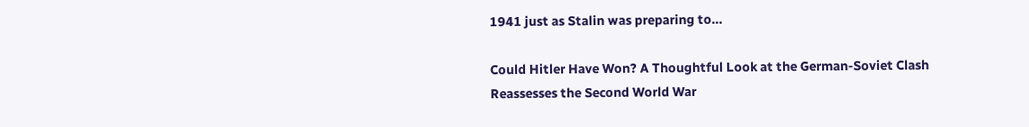1941 just as Stalin was preparing to…

Could Hitler Have Won? A Thoughtful Look at the German-Soviet Clash Reassesses the Second World War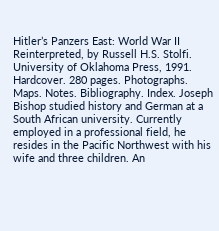Hitler’s Panzers East: World War II Reinterpreted, by Russell H.S. Stolfi. University of Oklahoma Press, 1991. Hardcover. 280 pages. Photographs. Maps. Notes. Bibliography. Index. Joseph Bishop studied history and German at a South African university. Currently employed in a professional field, he resides in the Pacific Northwest with his wife and three children. An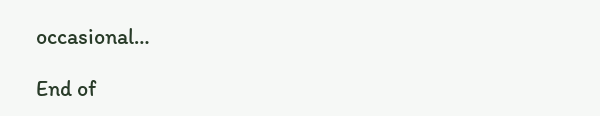occasional…

End of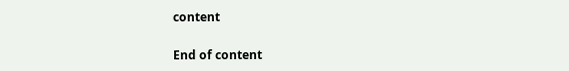content

End of content